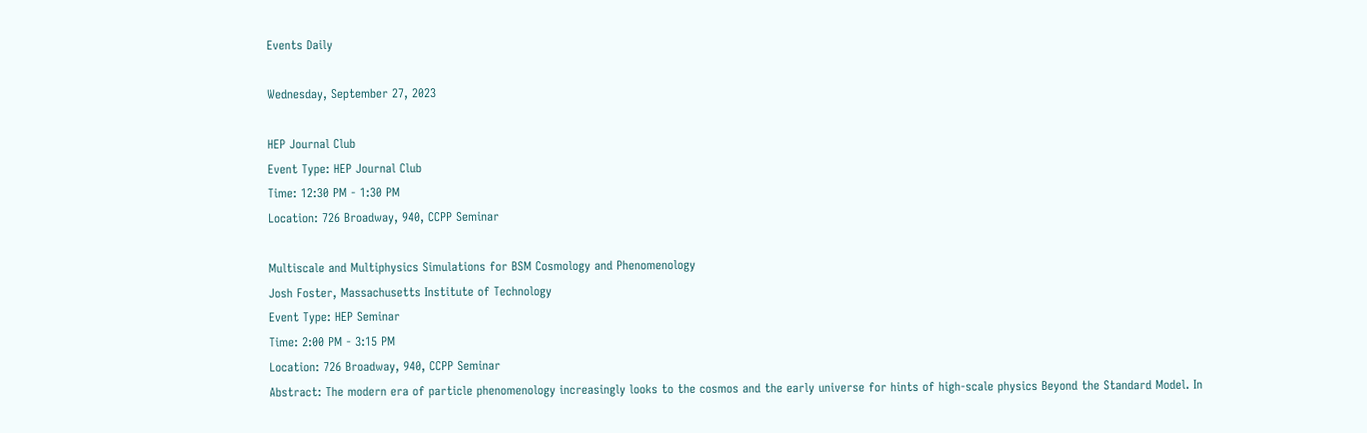Events Daily

Wednesday, September 27, 2023

HEP Journal Club
Event Type: HEP Journal Club
Time: 12:30 PM - 1:30 PM
Location: 726 Broadway, 940, CCPP Seminar

Multiscale and Multiphysics Simulations for BSM Cosmology and Phenomenology
Josh Foster, Massachusetts Institute of Technology
Event Type: HEP Seminar
Time: 2:00 PM - 3:15 PM
Location: 726 Broadway, 940, CCPP Seminar
Abstract: The modern era of particle phenomenology increasingly looks to the cosmos and the early universe for hints of high-scale physics Beyond the Standard Model. In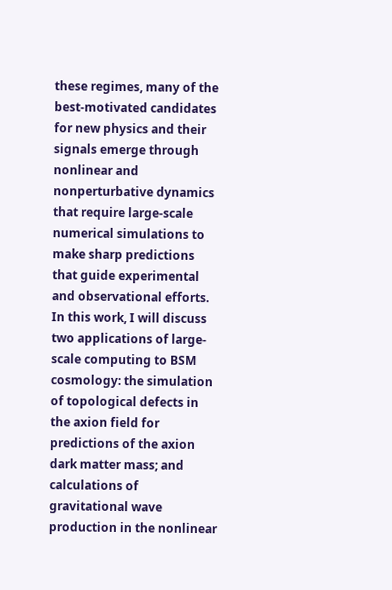these regimes, many of the best-motivated candidates for new physics and their signals emerge through nonlinear and nonperturbative dynamics that require large-scale numerical simulations to make sharp predictions that guide experimental and observational efforts. In this work, I will discuss two applications of large-scale computing to BSM cosmology: the simulation of topological defects in the axion field for predictions of the axion dark matter mass; and calculations of gravitational wave production in the nonlinear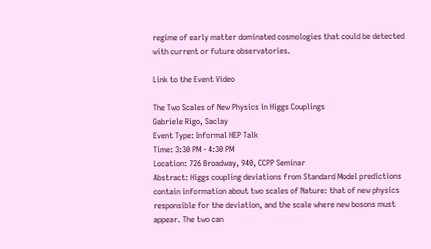regime of early matter dominated cosmologies that could be detected with current or future observatories.

Link to the Event Video

The Two Scales of New Physics in Higgs Couplings
Gabriele Rigo, Saclay
Event Type: Informal HEP Talk
Time: 3:30 PM - 4:30 PM
Location: 726 Broadway, 940, CCPP Seminar
Abstract: Higgs coupling deviations from Standard Model predictions contain information about two scales of Nature: that of new physics responsible for the deviation, and the scale where new bosons must appear. The two can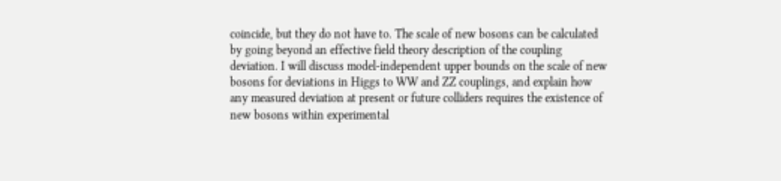coincide, but they do not have to. The scale of new bosons can be calculated by going beyond an effective field theory description of the coupling deviation. I will discuss model-independent upper bounds on the scale of new bosons for deviations in Higgs to WW and ZZ couplings, and explain how any measured deviation at present or future colliders requires the existence of new bosons within experimental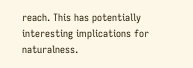reach. This has potentially interesting implications for naturalness.